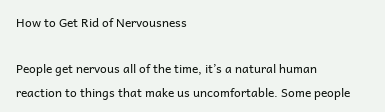How to Get Rid of Nervousness

People get nervous all of the time, it’s a natural human reaction to things that make us uncomfortable. Some people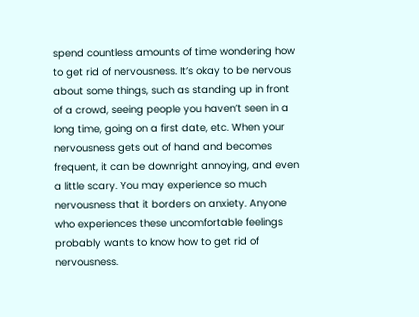spend countless amounts of time wondering how to get rid of nervousness. It’s okay to be nervous about some things, such as standing up in front of a crowd, seeing people you haven’t seen in a long time, going on a first date, etc. When your nervousness gets out of hand and becomes frequent, it can be downright annoying, and even a little scary. You may experience so much nervousness that it borders on anxiety. Anyone who experiences these uncomfortable feelings probably wants to know how to get rid of nervousness.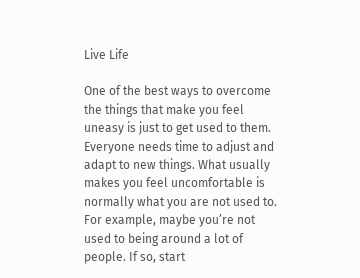Live Life

One of the best ways to overcome the things that make you feel uneasy is just to get used to them. Everyone needs time to adjust and adapt to new things. What usually makes you feel uncomfortable is normally what you are not used to. For example, maybe you’re not used to being around a lot of people. If so, start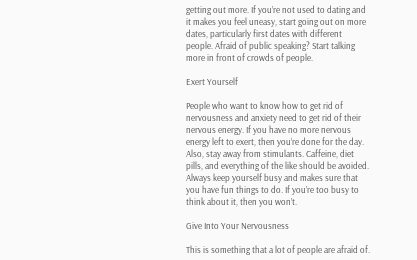getting out more. If you’re not used to dating and it makes you feel uneasy, start going out on more dates, particularly first dates with different people. Afraid of public speaking? Start talking more in front of crowds of people.

Exert Yourself

People who want to know how to get rid of nervousness and anxiety need to get rid of their nervous energy. If you have no more nervous energy left to exert, then you’re done for the day. Also, stay away from stimulants. Caffeine, diet pills, and everything of the like should be avoided. Always keep yourself busy and makes sure that you have fun things to do. If you’re too busy to think about it, then you won’t.

Give Into Your Nervousness

This is something that a lot of people are afraid of.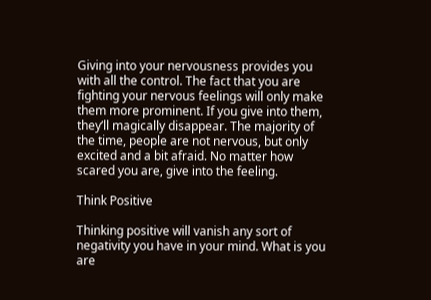Giving into your nervousness provides you with all the control. The fact that you are fighting your nervous feelings will only make them more prominent. If you give into them, they’ll magically disappear. The majority of the time, people are not nervous, but only excited and a bit afraid. No matter how scared you are, give into the feeling.

Think Positive

Thinking positive will vanish any sort of negativity you have in your mind. What is you are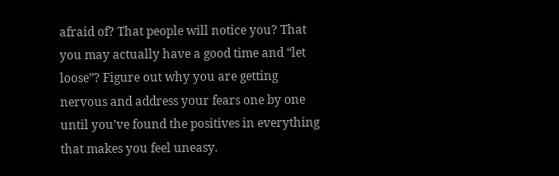afraid of? That people will notice you? That you may actually have a good time and “let loose”? Figure out why you are getting nervous and address your fears one by one until you’ve found the positives in everything that makes you feel uneasy.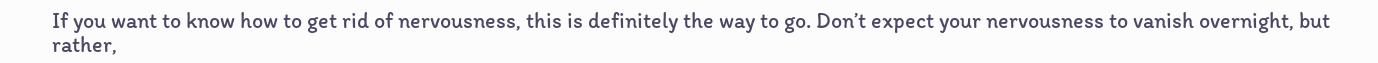If you want to know how to get rid of nervousness, this is definitely the way to go. Don’t expect your nervousness to vanish overnight, but rather,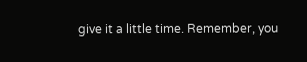give it a little time. Remember, you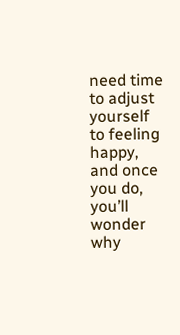need time to adjust yourself to feeling happy, and once you do, you’ll wonder why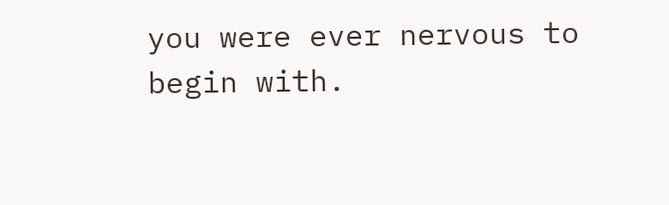you were ever nervous to begin with.